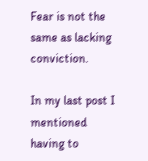Fear is not the same as lacking conviction.

In my last post I mentioned having to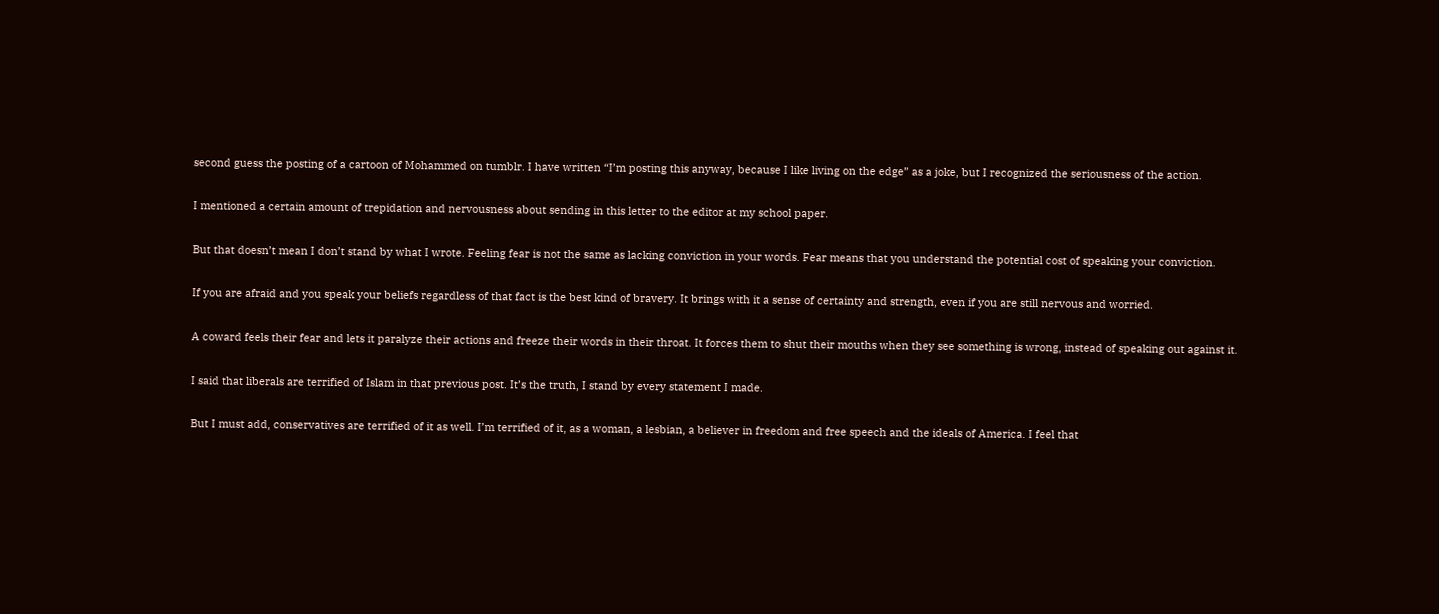second guess the posting of a cartoon of Mohammed on tumblr. I have written “I’m posting this anyway, because I like living on the edge” as a joke, but I recognized the seriousness of the action.

I mentioned a certain amount of trepidation and nervousness about sending in this letter to the editor at my school paper.

But that doesn’t mean I don’t stand by what I wrote. Feeling fear is not the same as lacking conviction in your words. Fear means that you understand the potential cost of speaking your conviction.

If you are afraid and you speak your beliefs regardless of that fact is the best kind of bravery. It brings with it a sense of certainty and strength, even if you are still nervous and worried.

A coward feels their fear and lets it paralyze their actions and freeze their words in their throat. It forces them to shut their mouths when they see something is wrong, instead of speaking out against it.

I said that liberals are terrified of Islam in that previous post. It’s the truth, I stand by every statement I made.

But I must add, conservatives are terrified of it as well. I’m terrified of it, as a woman, a lesbian, a believer in freedom and free speech and the ideals of America. I feel that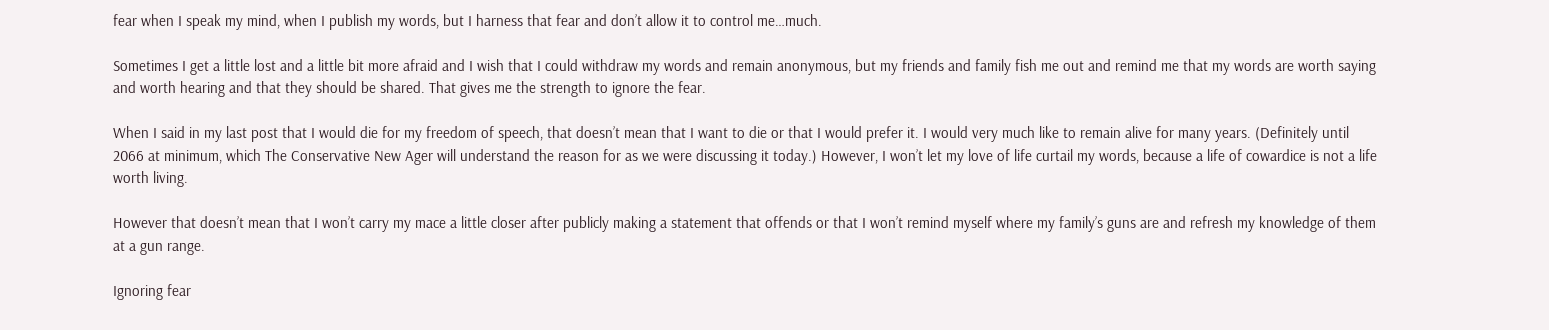fear when I speak my mind, when I publish my words, but I harness that fear and don’t allow it to control me…much.

Sometimes I get a little lost and a little bit more afraid and I wish that I could withdraw my words and remain anonymous, but my friends and family fish me out and remind me that my words are worth saying and worth hearing and that they should be shared. That gives me the strength to ignore the fear.

When I said in my last post that I would die for my freedom of speech, that doesn’t mean that I want to die or that I would prefer it. I would very much like to remain alive for many years. (Definitely until 2066 at minimum, which The Conservative New Ager will understand the reason for as we were discussing it today.) However, I won’t let my love of life curtail my words, because a life of cowardice is not a life worth living.

However that doesn’t mean that I won’t carry my mace a little closer after publicly making a statement that offends or that I won’t remind myself where my family’s guns are and refresh my knowledge of them at a gun range.

Ignoring fear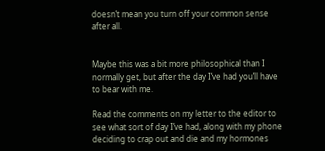doesn’t mean you turn off your common sense after all.


Maybe this was a bit more philosophical than I normally get, but after the day I’ve had you’ll have to bear with me.

Read the comments on my letter to the editor to see what sort of day I’ve had, along with my phone deciding to crap out and die and my hormones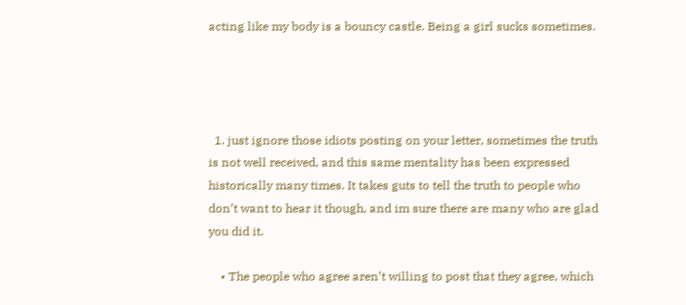acting like my body is a bouncy castle. Being a girl sucks sometimes.




  1. just ignore those idiots posting on your letter, sometimes the truth is not well received, and this same mentality has been expressed historically many times. It takes guts to tell the truth to people who don’t want to hear it though, and im sure there are many who are glad you did it.

    • The people who agree aren’t willing to post that they agree, which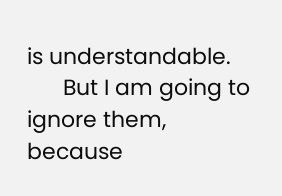is understandable.
      But I am going to ignore them, because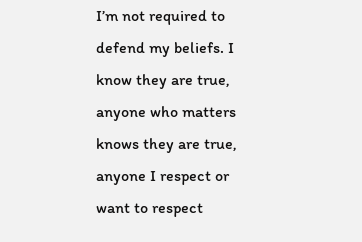I’m not required to defend my beliefs. I know they are true, anyone who matters knows they are true, anyone I respect or want to respect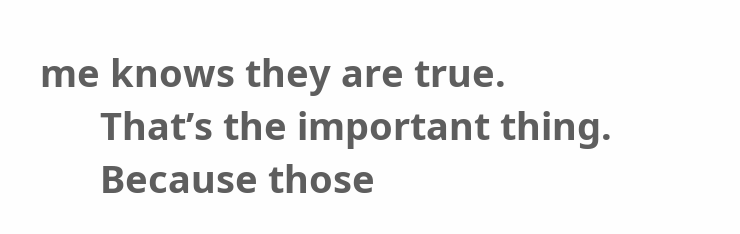me knows they are true.
      That’s the important thing.
      Because those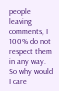people leaving comments, I 100% do not respect them in any way. So why would I care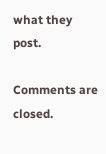what they post.

Comments are closed.